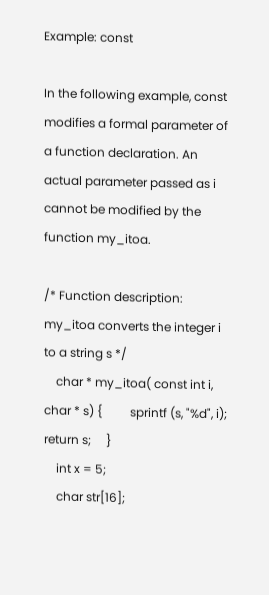Example: const

In the following example, const modifies a formal parameter of a function declaration. An actual parameter passed as i cannot be modified by the function my_itoa.

/* Function description: my_itoa converts the integer i to a string s */
    char * my_itoa( const int i, char * s) {         sprintf (s, "%d", i);         return s;     }
    int x = 5;
    char str[16];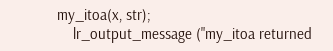my_itoa(x, str);
    lr_output_message ("my_itoa returned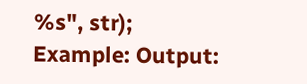%s", str);
Example: Output: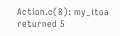Action.c(8): my_itoa returned 5